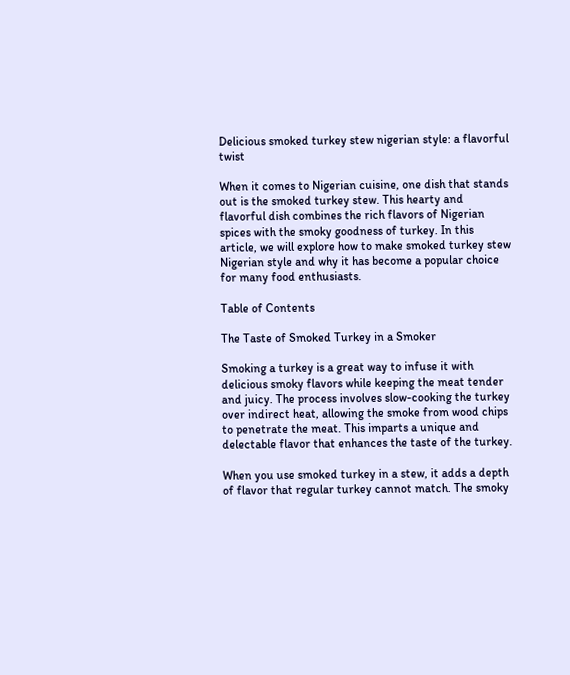Delicious smoked turkey stew nigerian style: a flavorful twist

When it comes to Nigerian cuisine, one dish that stands out is the smoked turkey stew. This hearty and flavorful dish combines the rich flavors of Nigerian spices with the smoky goodness of turkey. In this article, we will explore how to make smoked turkey stew Nigerian style and why it has become a popular choice for many food enthusiasts.

Table of Contents

The Taste of Smoked Turkey in a Smoker

Smoking a turkey is a great way to infuse it with delicious smoky flavors while keeping the meat tender and juicy. The process involves slow-cooking the turkey over indirect heat, allowing the smoke from wood chips to penetrate the meat. This imparts a unique and delectable flavor that enhances the taste of the turkey.

When you use smoked turkey in a stew, it adds a depth of flavor that regular turkey cannot match. The smoky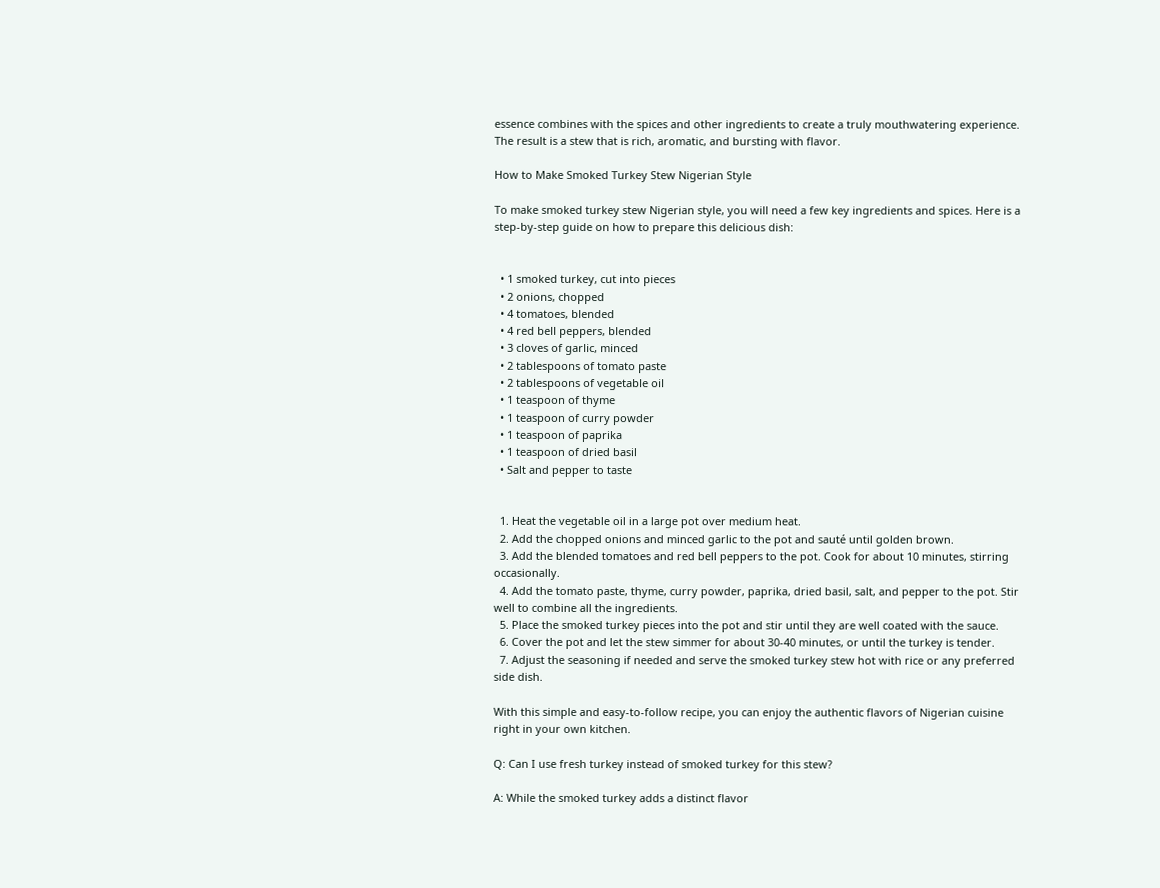essence combines with the spices and other ingredients to create a truly mouthwatering experience. The result is a stew that is rich, aromatic, and bursting with flavor.

How to Make Smoked Turkey Stew Nigerian Style

To make smoked turkey stew Nigerian style, you will need a few key ingredients and spices. Here is a step-by-step guide on how to prepare this delicious dish:


  • 1 smoked turkey, cut into pieces
  • 2 onions, chopped
  • 4 tomatoes, blended
  • 4 red bell peppers, blended
  • 3 cloves of garlic, minced
  • 2 tablespoons of tomato paste
  • 2 tablespoons of vegetable oil
  • 1 teaspoon of thyme
  • 1 teaspoon of curry powder
  • 1 teaspoon of paprika
  • 1 teaspoon of dried basil
  • Salt and pepper to taste


  1. Heat the vegetable oil in a large pot over medium heat.
  2. Add the chopped onions and minced garlic to the pot and sauté until golden brown.
  3. Add the blended tomatoes and red bell peppers to the pot. Cook for about 10 minutes, stirring occasionally.
  4. Add the tomato paste, thyme, curry powder, paprika, dried basil, salt, and pepper to the pot. Stir well to combine all the ingredients.
  5. Place the smoked turkey pieces into the pot and stir until they are well coated with the sauce.
  6. Cover the pot and let the stew simmer for about 30-40 minutes, or until the turkey is tender.
  7. Adjust the seasoning if needed and serve the smoked turkey stew hot with rice or any preferred side dish.

With this simple and easy-to-follow recipe, you can enjoy the authentic flavors of Nigerian cuisine right in your own kitchen.

Q: Can I use fresh turkey instead of smoked turkey for this stew?

A: While the smoked turkey adds a distinct flavor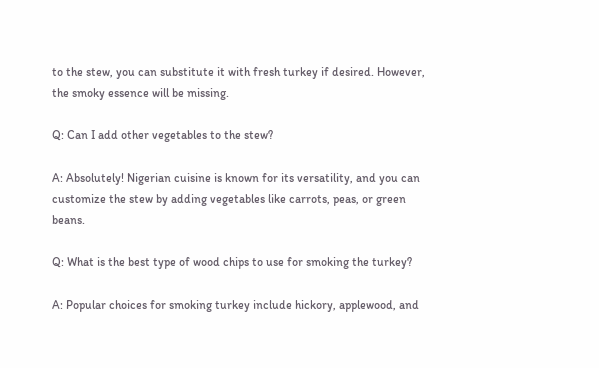to the stew, you can substitute it with fresh turkey if desired. However, the smoky essence will be missing.

Q: Can I add other vegetables to the stew?

A: Absolutely! Nigerian cuisine is known for its versatility, and you can customize the stew by adding vegetables like carrots, peas, or green beans.

Q: What is the best type of wood chips to use for smoking the turkey?

A: Popular choices for smoking turkey include hickory, applewood, and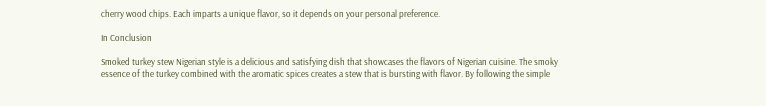cherry wood chips. Each imparts a unique flavor, so it depends on your personal preference.

In Conclusion

Smoked turkey stew Nigerian style is a delicious and satisfying dish that showcases the flavors of Nigerian cuisine. The smoky essence of the turkey combined with the aromatic spices creates a stew that is bursting with flavor. By following the simple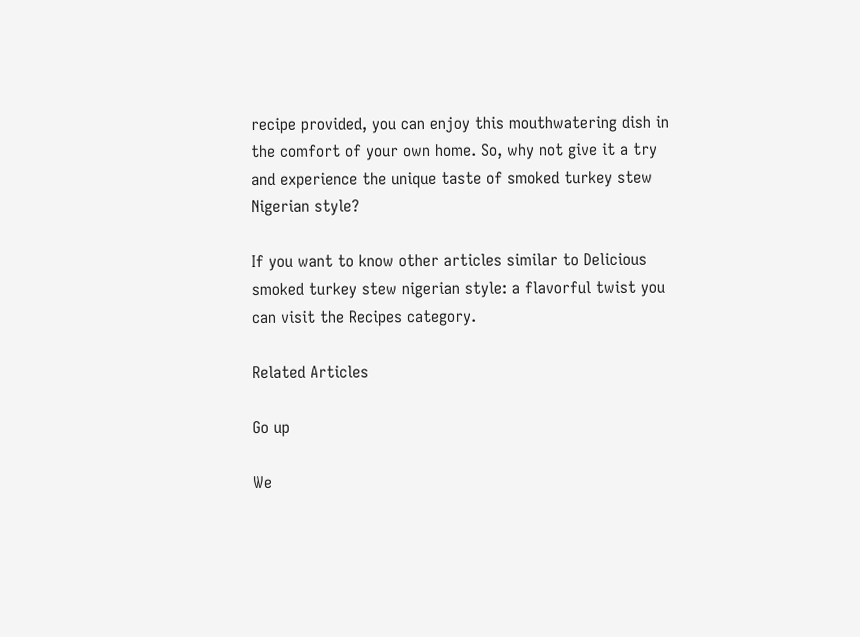recipe provided, you can enjoy this mouthwatering dish in the comfort of your own home. So, why not give it a try and experience the unique taste of smoked turkey stew Nigerian style?

If you want to know other articles similar to Delicious smoked turkey stew nigerian style: a flavorful twist you can visit the Recipes category.

Related Articles

Go up

We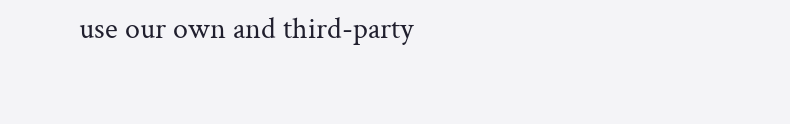use our own and third-party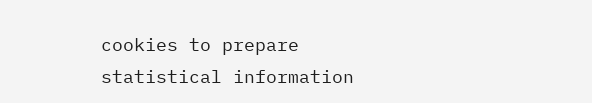cookies to prepare statistical information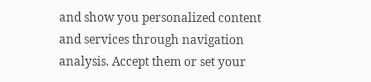and show you personalized content and services through navigation analysis. Accept them or set your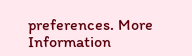preferences. More Information